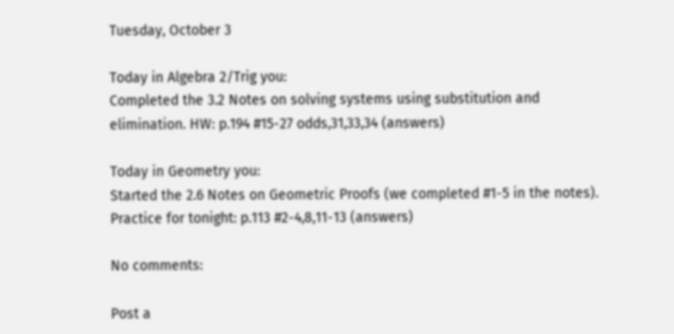Tuesday, October 3

Today in Algebra 2/Trig you:
Completed the 3.2 Notes on solving systems using substitution and elimination. HW: p.194 #15-27 odds,31,33,34 (answers)

Today in Geometry you:
Started the 2.6 Notes on Geometric Proofs (we completed #1-5 in the notes). Practice for tonight: p.113 #2-4,8,11-13 (answers)

No comments:

Post a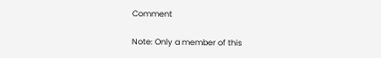Comment

Note: Only a member of this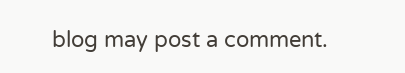blog may post a comment.